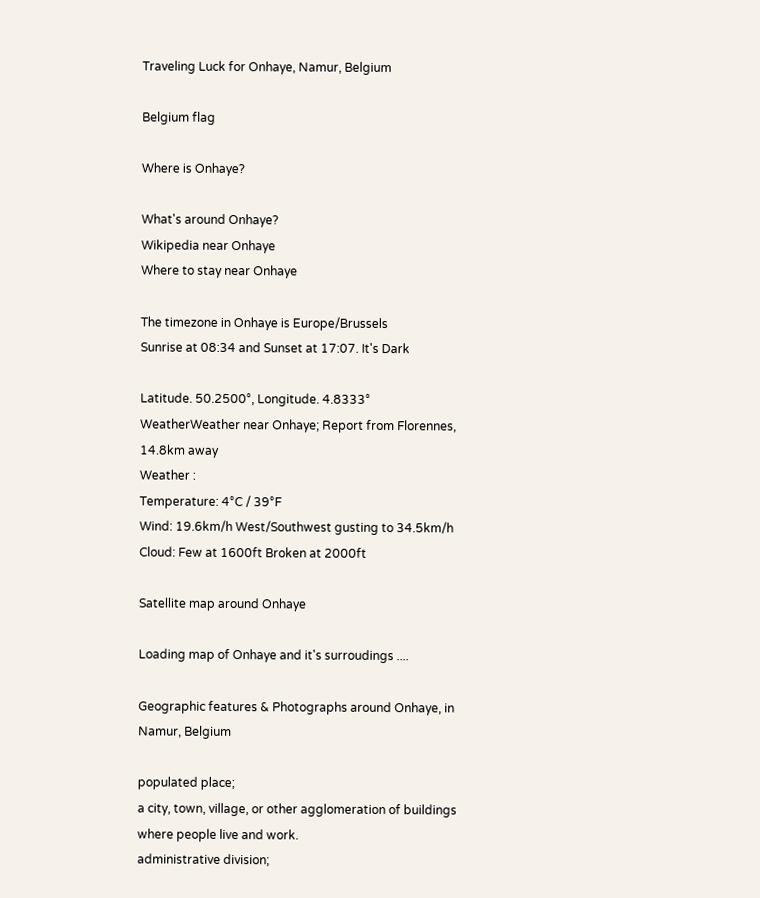Traveling Luck for Onhaye, Namur, Belgium

Belgium flag

Where is Onhaye?

What's around Onhaye?
Wikipedia near Onhaye
Where to stay near Onhaye

The timezone in Onhaye is Europe/Brussels
Sunrise at 08:34 and Sunset at 17:07. It's Dark

Latitude. 50.2500°, Longitude. 4.8333°
WeatherWeather near Onhaye; Report from Florennes, 14.8km away
Weather :
Temperature: 4°C / 39°F
Wind: 19.6km/h West/Southwest gusting to 34.5km/h
Cloud: Few at 1600ft Broken at 2000ft

Satellite map around Onhaye

Loading map of Onhaye and it's surroudings ....

Geographic features & Photographs around Onhaye, in Namur, Belgium

populated place;
a city, town, village, or other agglomeration of buildings where people live and work.
administrative division;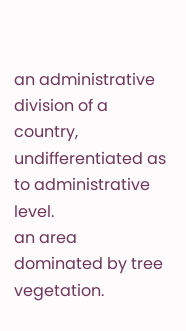an administrative division of a country, undifferentiated as to administrative level.
an area dominated by tree vegetation.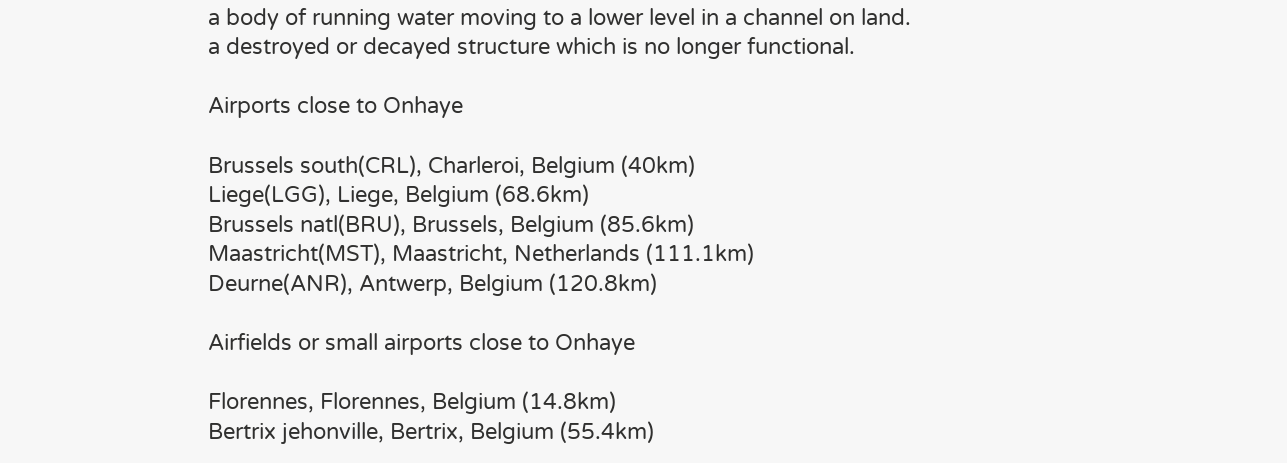a body of running water moving to a lower level in a channel on land.
a destroyed or decayed structure which is no longer functional.

Airports close to Onhaye

Brussels south(CRL), Charleroi, Belgium (40km)
Liege(LGG), Liege, Belgium (68.6km)
Brussels natl(BRU), Brussels, Belgium (85.6km)
Maastricht(MST), Maastricht, Netherlands (111.1km)
Deurne(ANR), Antwerp, Belgium (120.8km)

Airfields or small airports close to Onhaye

Florennes, Florennes, Belgium (14.8km)
Bertrix jehonville, Bertrix, Belgium (55.4km)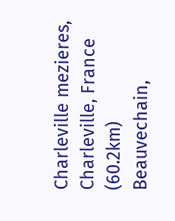Charleville mezieres, Charleville, France (60.2km)
Beauvechain,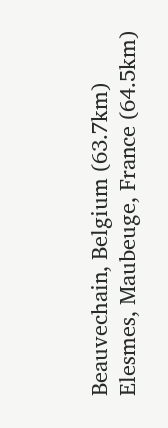Beauvechain, Belgium (63.7km)
Elesmes, Maubeuge, France (64.5km)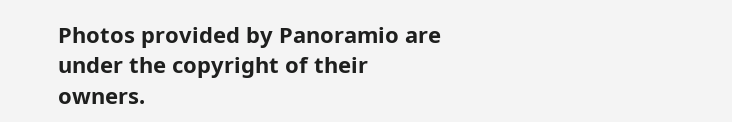Photos provided by Panoramio are under the copyright of their owners.